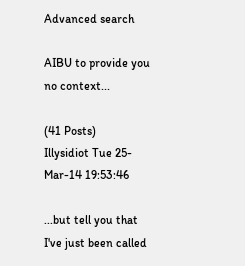Advanced search

AIBU to provide you no context...

(41 Posts)
Illysidiot Tue 25-Mar-14 19:53:46

...but tell you that I've just been called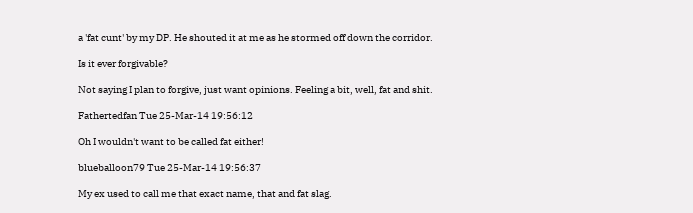a 'fat cunt' by my DP. He shouted it at me as he stormed off down the corridor.

Is it ever forgivable?

Not saying I plan to forgive, just want opinions. Feeling a bit, well, fat and shit.

Fathertedfan Tue 25-Mar-14 19:56:12

Oh I wouldn't want to be called fat either!

blueballoon79 Tue 25-Mar-14 19:56:37

My ex used to call me that exact name, that and fat slag.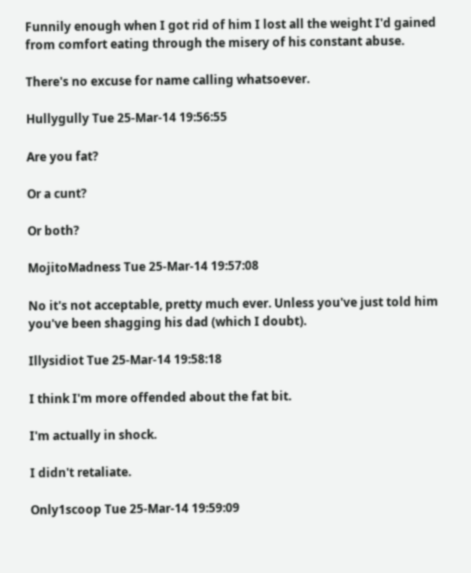Funnily enough when I got rid of him I lost all the weight I'd gained from comfort eating through the misery of his constant abuse.

There's no excuse for name calling whatsoever.

Hullygully Tue 25-Mar-14 19:56:55

Are you fat?

Or a cunt?

Or both?

MojitoMadness Tue 25-Mar-14 19:57:08

No it's not acceptable, pretty much ever. Unless you've just told him you've been shagging his dad (which I doubt).

Illysidiot Tue 25-Mar-14 19:58:18

I think I'm more offended about the fat bit.

I'm actually in shock.

I didn't retaliate.

Only1scoop Tue 25-Mar-14 19:59:09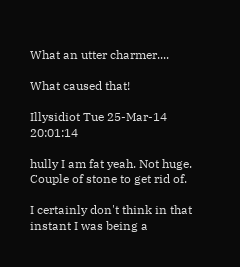What an utter charmer....

What caused that!

Illysidiot Tue 25-Mar-14 20:01:14

hully I am fat yeah. Not huge. Couple of stone to get rid of.

I certainly don't think in that instant I was being a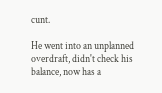cunt.

He went into an unplanned overdraft, didn't check his balance, now has a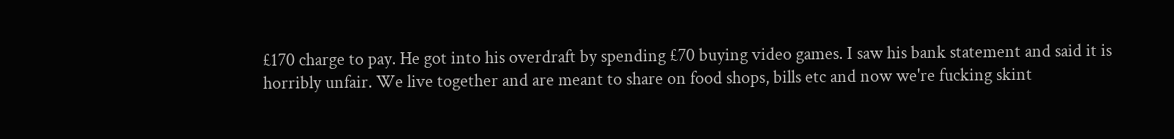£170 charge to pay. He got into his overdraft by spending £70 buying video games. I saw his bank statement and said it is horribly unfair. We live together and are meant to share on food shops, bills etc and now we're fucking skint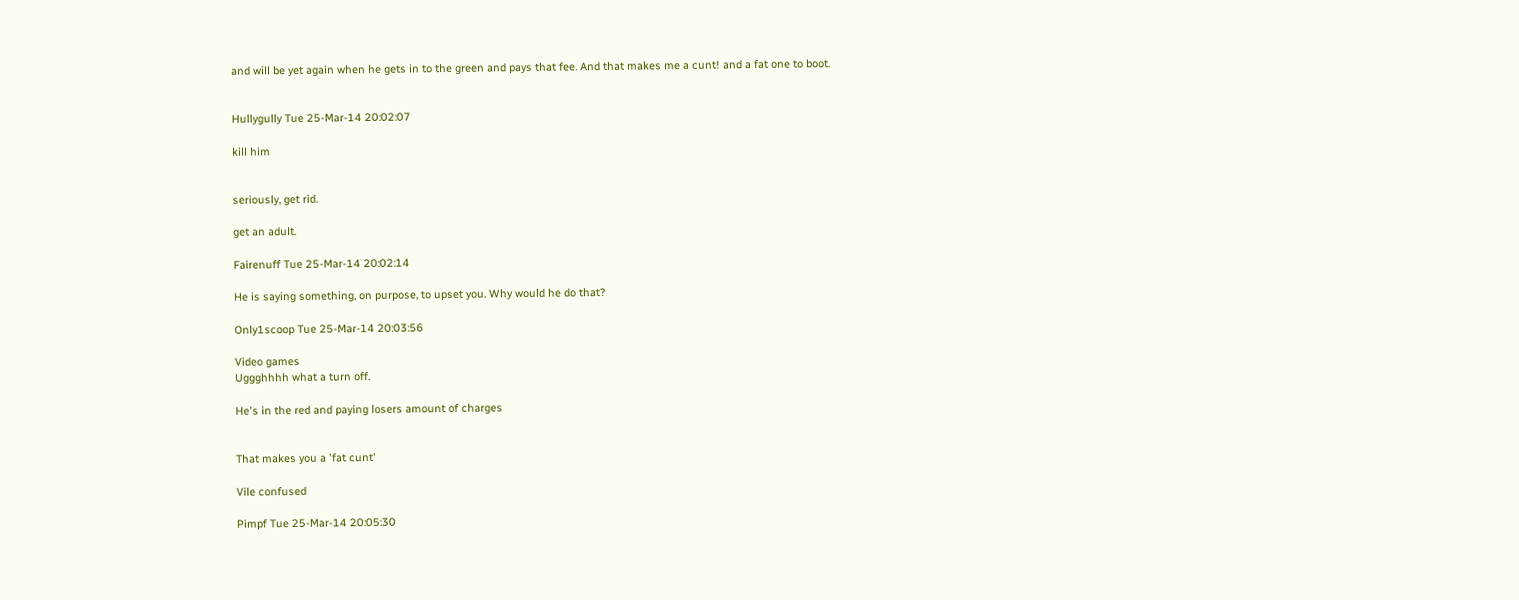and will be yet again when he gets in to the green and pays that fee. And that makes me a cunt! and a fat one to boot.


Hullygully Tue 25-Mar-14 20:02:07

kill him


seriously, get rid.

get an adult.

Fairenuff Tue 25-Mar-14 20:02:14

He is saying something, on purpose, to upset you. Why would he do that?

Only1scoop Tue 25-Mar-14 20:03:56

Video games
Uggghhhh what a turn off.

He's in the red and paying losers amount of charges


That makes you a 'fat cunt'

Vile confused

Pimpf Tue 25-Mar-14 20:05:30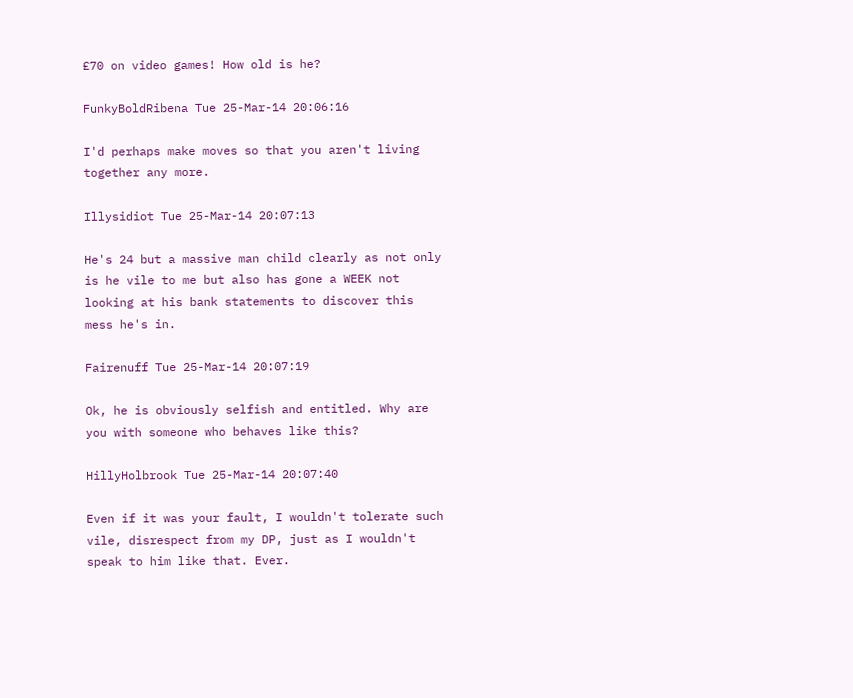£70 on video games! How old is he?

FunkyBoldRibena Tue 25-Mar-14 20:06:16

I'd perhaps make moves so that you aren't living together any more.

Illysidiot Tue 25-Mar-14 20:07:13

He's 24 but a massive man child clearly as not only is he vile to me but also has gone a WEEK not looking at his bank statements to discover this mess he's in.

Fairenuff Tue 25-Mar-14 20:07:19

Ok, he is obviously selfish and entitled. Why are you with someone who behaves like this?

HillyHolbrook Tue 25-Mar-14 20:07:40

Even if it was your fault, I wouldn't tolerate such vile, disrespect from my DP, just as I wouldn't speak to him like that. Ever.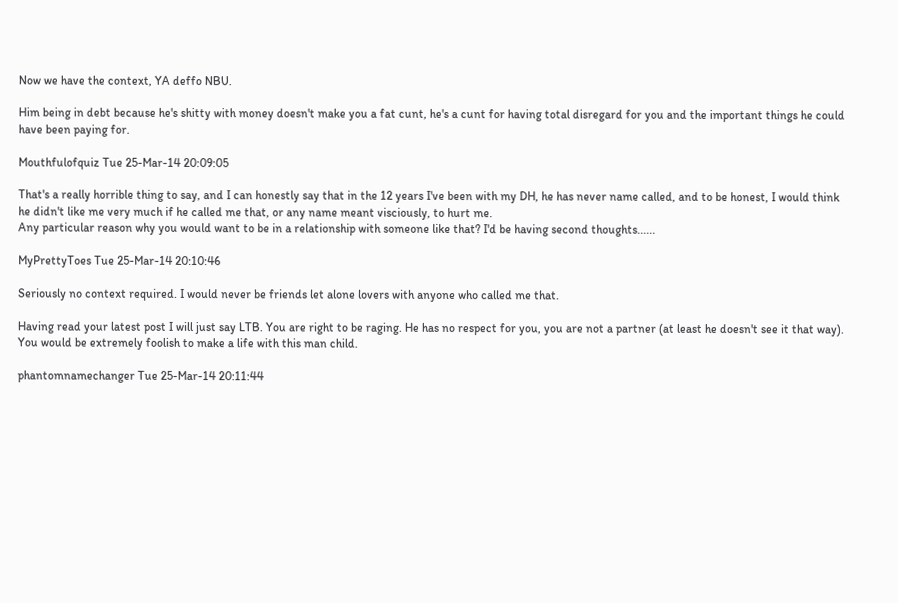Now we have the context, YA deffo NBU.

Him being in debt because he's shitty with money doesn't make you a fat cunt, he's a cunt for having total disregard for you and the important things he could have been paying for.

Mouthfulofquiz Tue 25-Mar-14 20:09:05

That's a really horrible thing to say, and I can honestly say that in the 12 years I've been with my DH, he has never name called, and to be honest, I would think he didn't like me very much if he called me that, or any name meant visciously, to hurt me.
Any particular reason why you would want to be in a relationship with someone like that? I'd be having second thoughts......

MyPrettyToes Tue 25-Mar-14 20:10:46

Seriously no context required. I would never be friends let alone lovers with anyone who called me that.

Having read your latest post I will just say LTB. You are right to be raging. He has no respect for you, you are not a partner (at least he doesn't see it that way). You would be extremely foolish to make a life with this man child.

phantomnamechanger Tue 25-Mar-14 20:11:44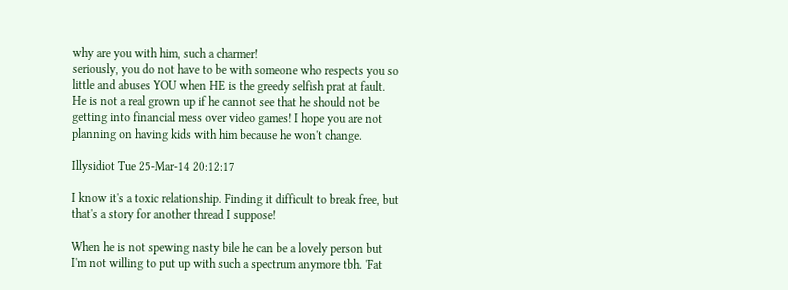why are you with him, such a charmer!
seriously, you do not have to be with someone who respects you so little and abuses YOU when HE is the greedy selfish prat at fault. He is not a real grown up if he cannot see that he should not be getting into financial mess over video games! I hope you are not planning on having kids with him because he won't change.

Illysidiot Tue 25-Mar-14 20:12:17

I know it's a toxic relationship. Finding it difficult to break free, but that's a story for another thread I suppose!

When he is not spewing nasty bile he can be a lovely person but I'm not willing to put up with such a spectrum anymore tbh. 'Fat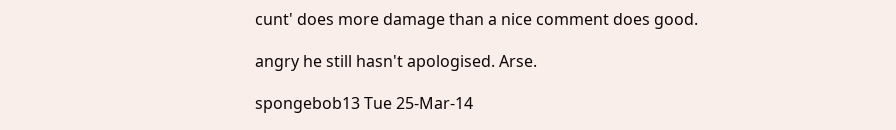cunt' does more damage than a nice comment does good.

angry he still hasn't apologised. Arse.

spongebob13 Tue 25-Mar-14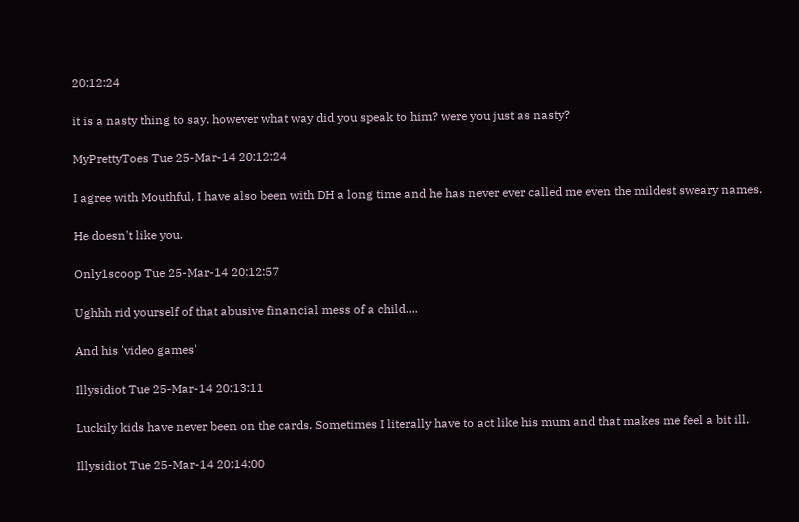20:12:24

it is a nasty thing to say. however what way did you speak to him? were you just as nasty?

MyPrettyToes Tue 25-Mar-14 20:12:24

I agree with Mouthful, I have also been with DH a long time and he has never ever called me even the mildest sweary names.

He doesn't like you.

Only1scoop Tue 25-Mar-14 20:12:57

Ughhh rid yourself of that abusive financial mess of a child....

And his 'video games'

Illysidiot Tue 25-Mar-14 20:13:11

Luckily kids have never been on the cards. Sometimes I literally have to act like his mum and that makes me feel a bit ill.

Illysidiot Tue 25-Mar-14 20:14:00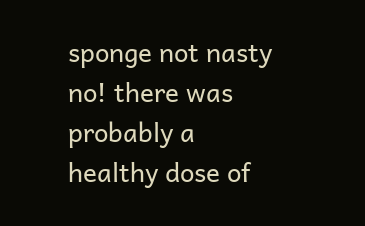sponge not nasty no! there was probably a healthy dose of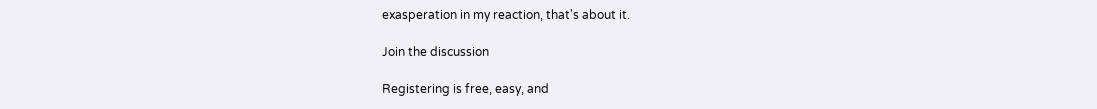exasperation in my reaction, that's about it.

Join the discussion

Registering is free, easy, and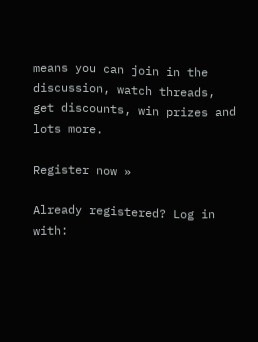means you can join in the discussion, watch threads, get discounts, win prizes and lots more.

Register now »

Already registered? Log in with: